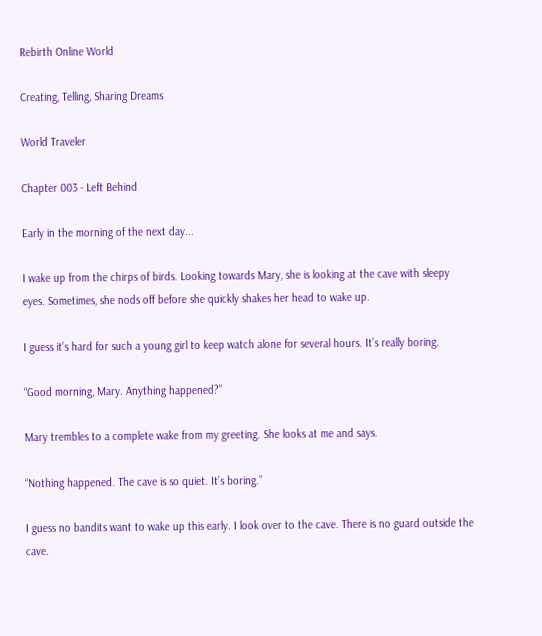Rebirth Online World

Creating, Telling, Sharing Dreams

World Traveler

Chapter 003 - Left Behind

Early in the morning of the next day...

I wake up from the chirps of birds. Looking towards Mary, she is looking at the cave with sleepy eyes. Sometimes, she nods off before she quickly shakes her head to wake up.

I guess it’s hard for such a young girl to keep watch alone for several hours. It’s really boring.

“Good morning, Mary. Anything happened?”

Mary trembles to a complete wake from my greeting. She looks at me and says.

“Nothing happened. The cave is so quiet. It’s boring.”

I guess no bandits want to wake up this early. I look over to the cave. There is no guard outside the cave.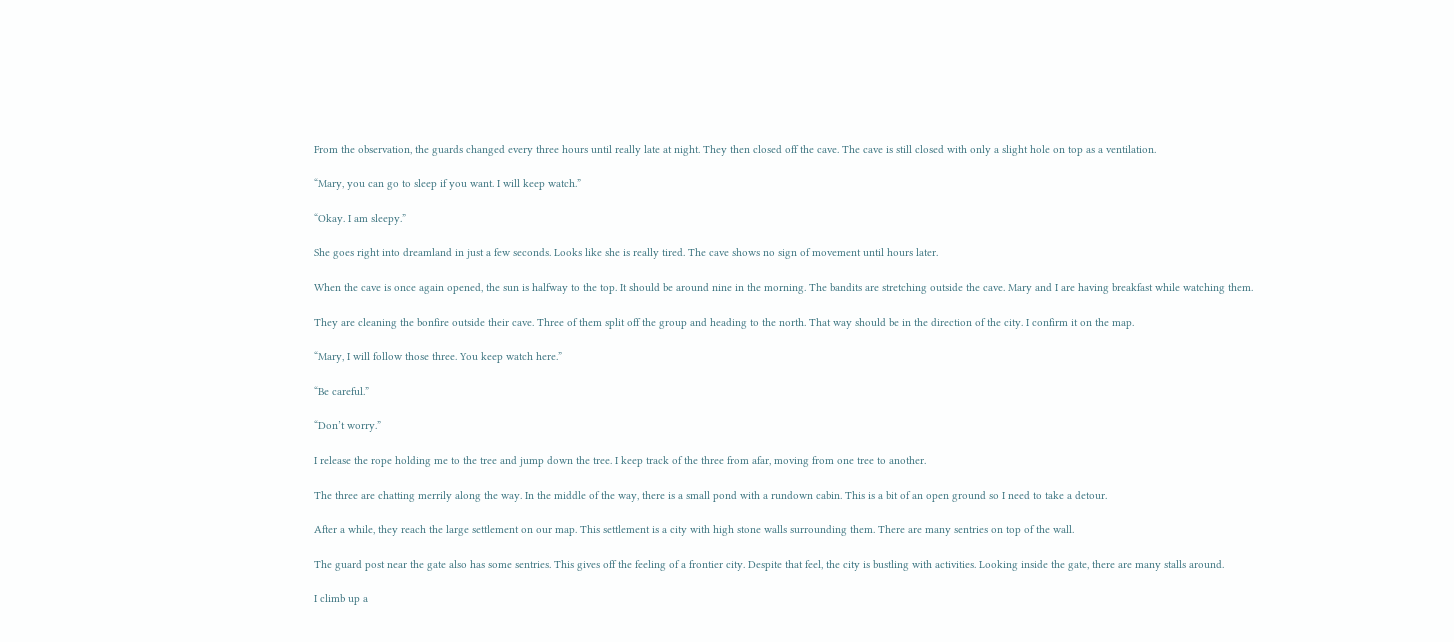From the observation, the guards changed every three hours until really late at night. They then closed off the cave. The cave is still closed with only a slight hole on top as a ventilation.

“Mary, you can go to sleep if you want. I will keep watch.”

“Okay. I am sleepy.”

She goes right into dreamland in just a few seconds. Looks like she is really tired. The cave shows no sign of movement until hours later.

When the cave is once again opened, the sun is halfway to the top. It should be around nine in the morning. The bandits are stretching outside the cave. Mary and I are having breakfast while watching them.

They are cleaning the bonfire outside their cave. Three of them split off the group and heading to the north. That way should be in the direction of the city. I confirm it on the map.

“Mary, I will follow those three. You keep watch here.”

“Be careful.”

“Don’t worry.”

I release the rope holding me to the tree and jump down the tree. I keep track of the three from afar, moving from one tree to another.

The three are chatting merrily along the way. In the middle of the way, there is a small pond with a rundown cabin. This is a bit of an open ground so I need to take a detour.

After a while, they reach the large settlement on our map. This settlement is a city with high stone walls surrounding them. There are many sentries on top of the wall.

The guard post near the gate also has some sentries. This gives off the feeling of a frontier city. Despite that feel, the city is bustling with activities. Looking inside the gate, there are many stalls around.

I climb up a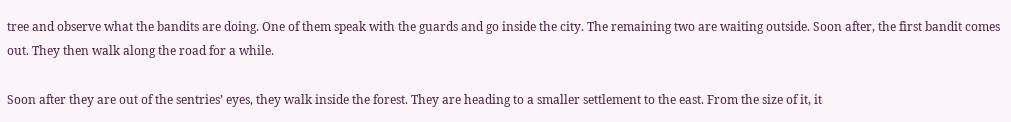tree and observe what the bandits are doing. One of them speak with the guards and go inside the city. The remaining two are waiting outside. Soon after, the first bandit comes out. They then walk along the road for a while.

Soon after they are out of the sentries’ eyes, they walk inside the forest. They are heading to a smaller settlement to the east. From the size of it, it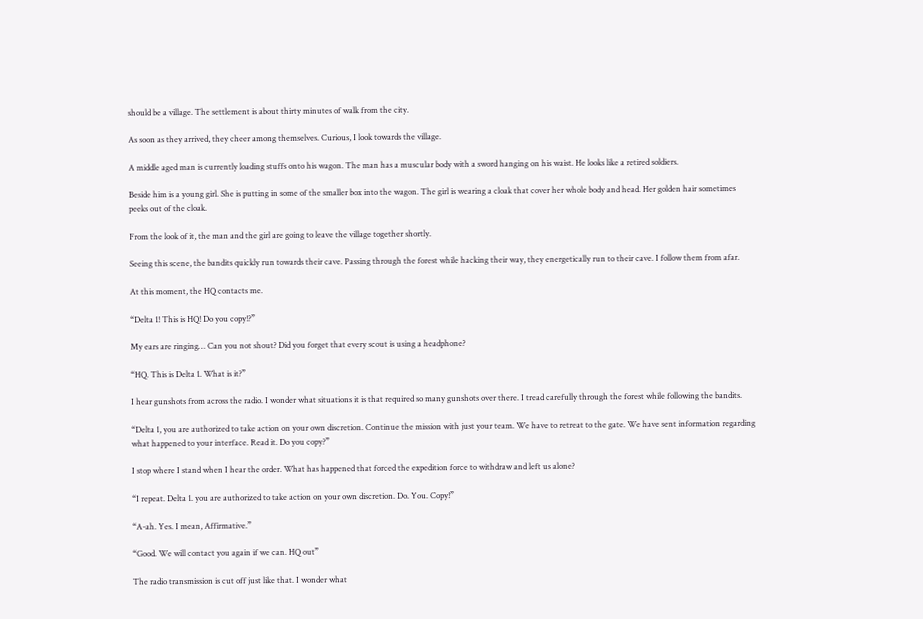should be a village. The settlement is about thirty minutes of walk from the city.

As soon as they arrived, they cheer among themselves. Curious, I look towards the village.

A middle aged man is currently loading stuffs onto his wagon. The man has a muscular body with a sword hanging on his waist. He looks like a retired soldiers.

Beside him is a young girl. She is putting in some of the smaller box into the wagon. The girl is wearing a cloak that cover her whole body and head. Her golden hair sometimes peeks out of the cloak.

From the look of it, the man and the girl are going to leave the village together shortly.

Seeing this scene, the bandits quickly run towards their cave. Passing through the forest while hacking their way, they energetically run to their cave. I follow them from afar.

At this moment, the HQ contacts me.

“Delta 1! This is HQ! Do you copy!?”

My ears are ringing… Can you not shout? Did you forget that every scout is using a headphone?

“HQ. This is Delta 1. What is it?”

I hear gunshots from across the radio. I wonder what situations it is that required so many gunshots over there. I tread carefully through the forest while following the bandits.

“Delta 1, you are authorized to take action on your own discretion. Continue the mission with just your team. We have to retreat to the gate. We have sent information regarding what happened to your interface. Read it. Do you copy?”

I stop where I stand when I hear the order. What has happened that forced the expedition force to withdraw and left us alone?

“I repeat. Delta 1. you are authorized to take action on your own discretion. Do. You. Copy!”

“A-ah. Yes. I mean, Affirmative.”

“Good. We will contact you again if we can. HQ out”

The radio transmission is cut off just like that. I wonder what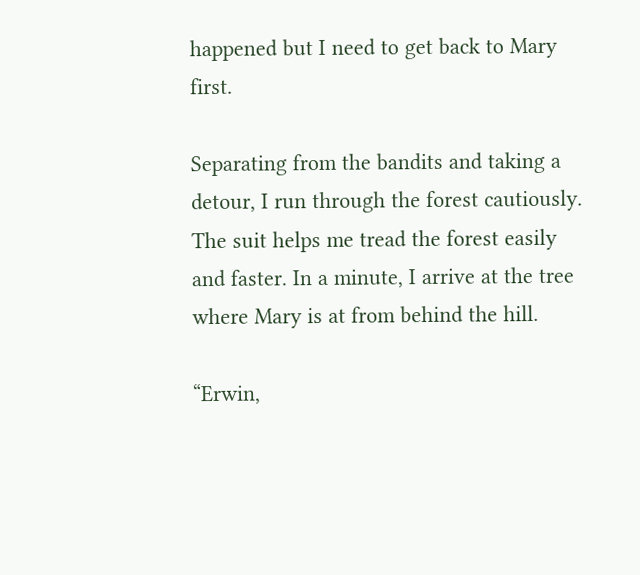happened but I need to get back to Mary first.

Separating from the bandits and taking a detour, I run through the forest cautiously. The suit helps me tread the forest easily and faster. In a minute, I arrive at the tree where Mary is at from behind the hill.

“Erwin,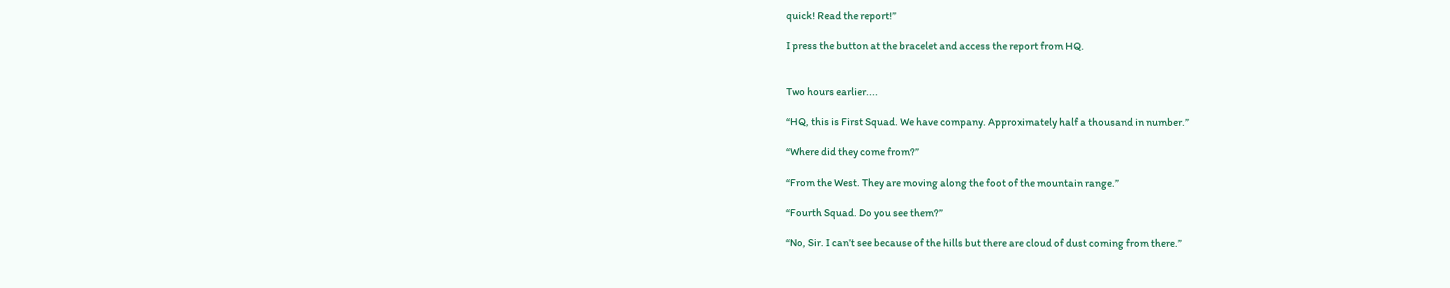quick! Read the report!”

I press the button at the bracelet and access the report from HQ.


Two hours earlier....

“HQ, this is First Squad. We have company. Approximately half a thousand in number.”

“Where did they come from?”

“From the West. They are moving along the foot of the mountain range.”

“Fourth Squad. Do you see them?”

“No, Sir. I can’t see because of the hills but there are cloud of dust coming from there.”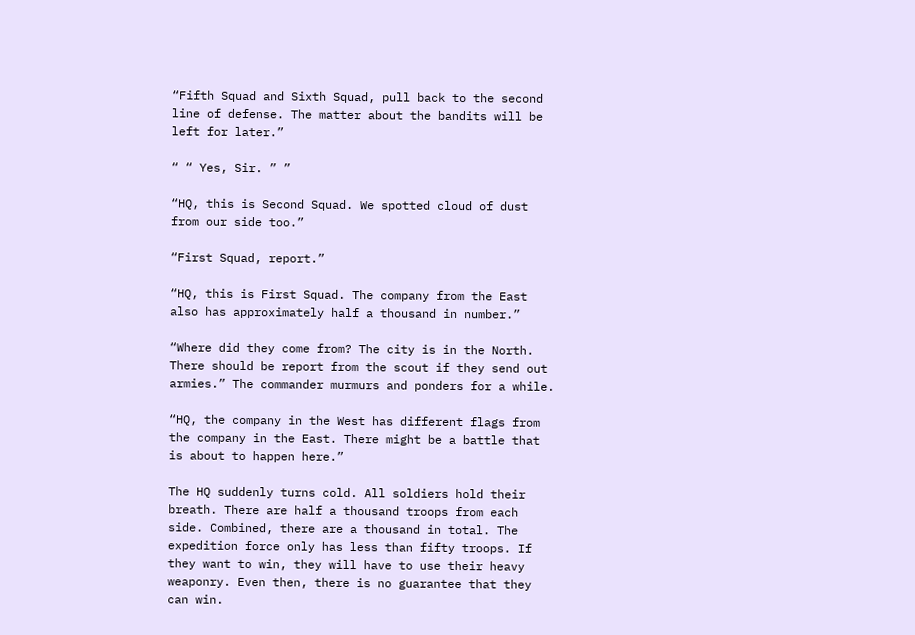“Fifth Squad and Sixth Squad, pull back to the second line of defense. The matter about the bandits will be left for later.”

“ “ Yes, Sir. ” ”

“HQ, this is Second Squad. We spotted cloud of dust from our side too.”

“First Squad, report.”

“HQ, this is First Squad. The company from the East also has approximately half a thousand in number.”

“Where did they come from? The city is in the North. There should be report from the scout if they send out armies.” The commander murmurs and ponders for a while.

“HQ, the company in the West has different flags from the company in the East. There might be a battle that is about to happen here.”

The HQ suddenly turns cold. All soldiers hold their breath. There are half a thousand troops from each side. Combined, there are a thousand in total. The expedition force only has less than fifty troops. If they want to win, they will have to use their heavy weaponry. Even then, there is no guarantee that they can win.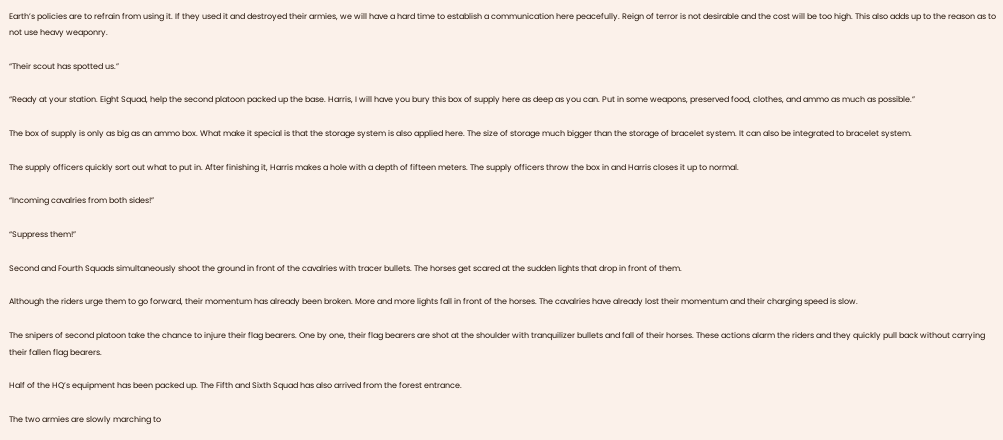Earth’s policies are to refrain from using it. If they used it and destroyed their armies, we will have a hard time to establish a communication here peacefully. Reign of terror is not desirable and the cost will be too high. This also adds up to the reason as to not use heavy weaponry.

“Their scout has spotted us.”

“Ready at your station. Eight Squad, help the second platoon packed up the base. Harris, I will have you bury this box of supply here as deep as you can. Put in some weapons, preserved food, clothes, and ammo as much as possible.”

The box of supply is only as big as an ammo box. What make it special is that the storage system is also applied here. The size of storage much bigger than the storage of bracelet system. It can also be integrated to bracelet system.

The supply officers quickly sort out what to put in. After finishing it, Harris makes a hole with a depth of fifteen meters. The supply officers throw the box in and Harris closes it up to normal.

“Incoming cavalries from both sides!”

“Suppress them!”

Second and Fourth Squads simultaneously shoot the ground in front of the cavalries with tracer bullets. The horses get scared at the sudden lights that drop in front of them.

Although the riders urge them to go forward, their momentum has already been broken. More and more lights fall in front of the horses. The cavalries have already lost their momentum and their charging speed is slow.

The snipers of second platoon take the chance to injure their flag bearers. One by one, their flag bearers are shot at the shoulder with tranquilizer bullets and fall of their horses. These actions alarm the riders and they quickly pull back without carrying their fallen flag bearers.

Half of the HQ’s equipment has been packed up. The Fifth and Sixth Squad has also arrived from the forest entrance.

The two armies are slowly marching to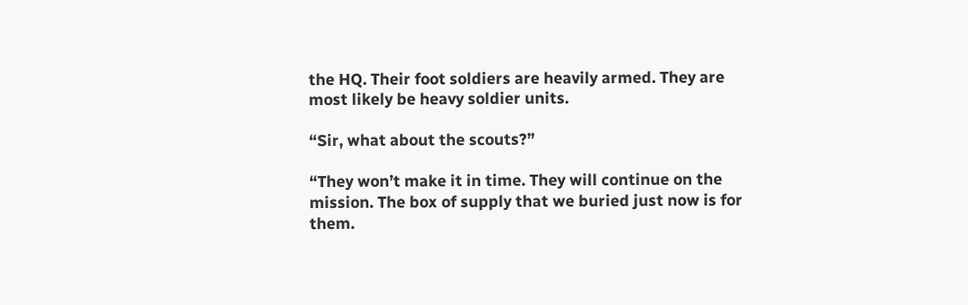the HQ. Their foot soldiers are heavily armed. They are most likely be heavy soldier units.

“Sir, what about the scouts?”

“They won’t make it in time. They will continue on the mission. The box of supply that we buried just now is for them.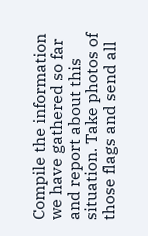Compile the information we have gathered so far and report about this situation. Take photos of those flags and send all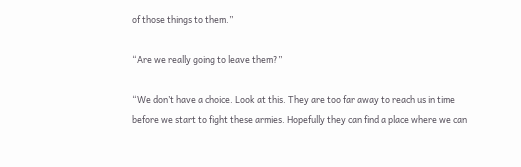of those things to them.”

“Are we really going to leave them?”

“We don’t have a choice. Look at this. They are too far away to reach us in time before we start to fight these armies. Hopefully they can find a place where we can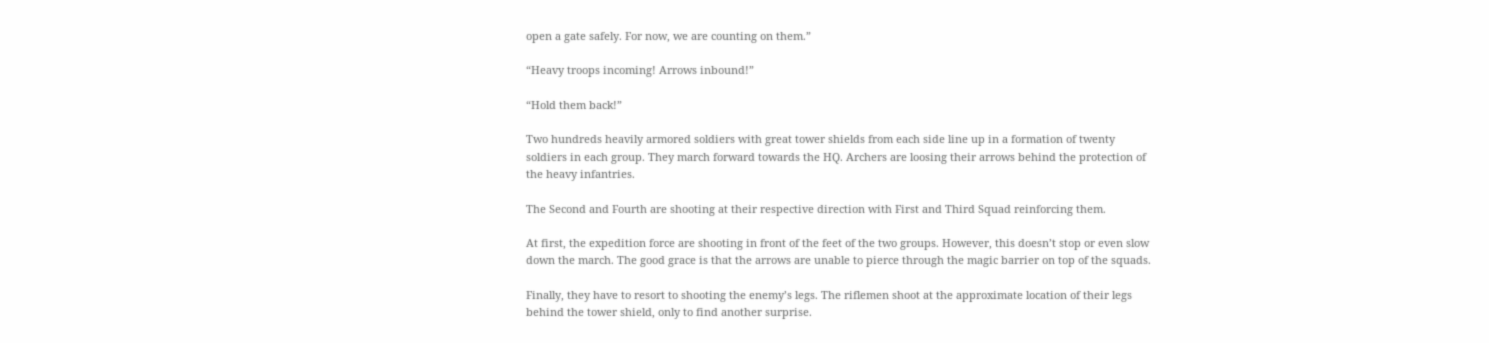open a gate safely. For now, we are counting on them.”

“Heavy troops incoming! Arrows inbound!”

“Hold them back!”

Two hundreds heavily armored soldiers with great tower shields from each side line up in a formation of twenty soldiers in each group. They march forward towards the HQ. Archers are loosing their arrows behind the protection of the heavy infantries.

The Second and Fourth are shooting at their respective direction with First and Third Squad reinforcing them.

At first, the expedition force are shooting in front of the feet of the two groups. However, this doesn’t stop or even slow down the march. The good grace is that the arrows are unable to pierce through the magic barrier on top of the squads.

Finally, they have to resort to shooting the enemy’s legs. The riflemen shoot at the approximate location of their legs behind the tower shield, only to find another surprise.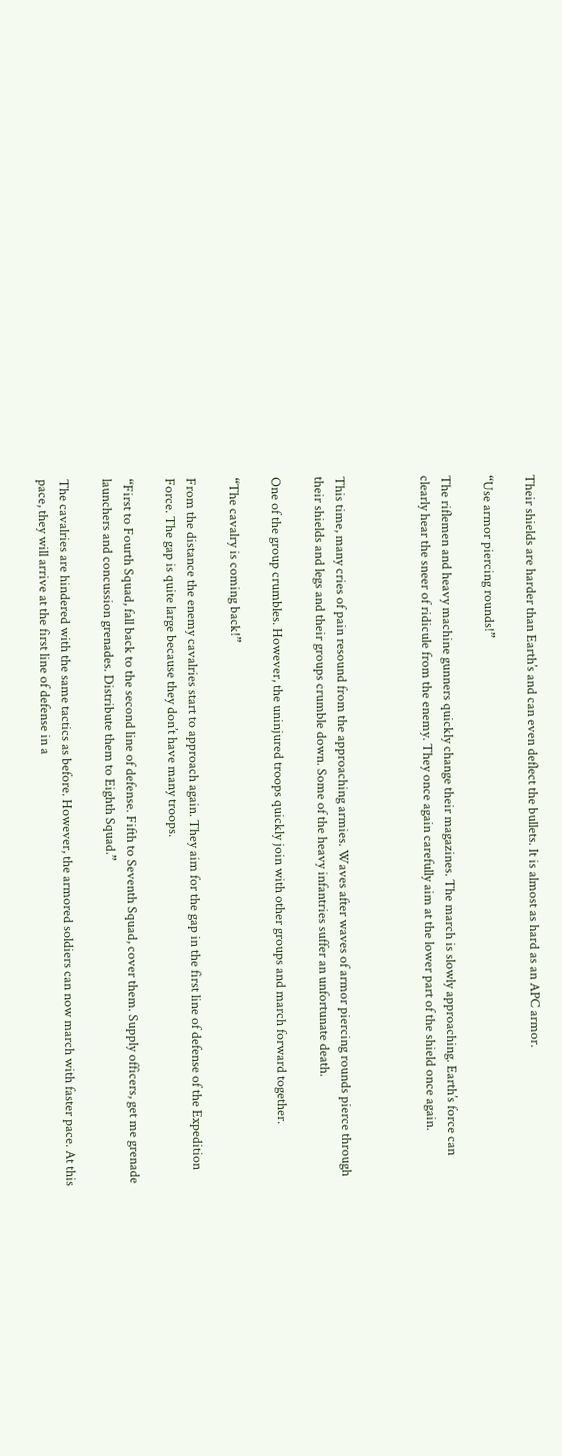Their shields are harder than Earth’s and can even deflect the bullets. It is almost as hard as an APC armor.

“Use armor piercing rounds!”

The riflemen and heavy machine gunners quickly change their magazines. The march is slowly approaching. Earth’s force can clearly hear the sneer of ridicule from the enemy. They once again carefully aim at the lower part of the shield once again.



This time, many cries of pain resound from the approaching armies. Waves after waves of armor piercing rounds pierce through their shields and legs and their groups crumble down. Some of the heavy infantries suffer an unfortunate death.

One of the group crumbles. However, the uninjured troops quickly join with other groups and march forward together.

“The cavalry is coming back!”

From the distance the enemy cavalries start to approach again. They aim for the gap in the first line of defense of the Expedition Force. The gap is quite large because they don’t have many troops.

“First to Fourth Squad, fall back to the second line of defense. Fifth to Seventh Squad, cover them. Supply officers, get me grenade launchers and concussion grenades. Distribute them to Eighth Squad.”

The cavalries are hindered with the same tactics as before. However, the armored soldiers can now march with faster pace. At this pace, they will arrive at the first line of defense in a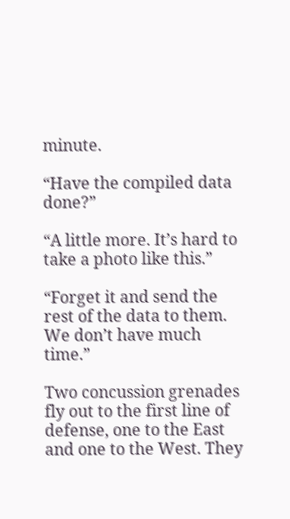minute.

“Have the compiled data done?”

“A little more. It’s hard to take a photo like this.”

“Forget it and send the rest of the data to them. We don’t have much time.”

Two concussion grenades fly out to the first line of defense, one to the East and one to the West. They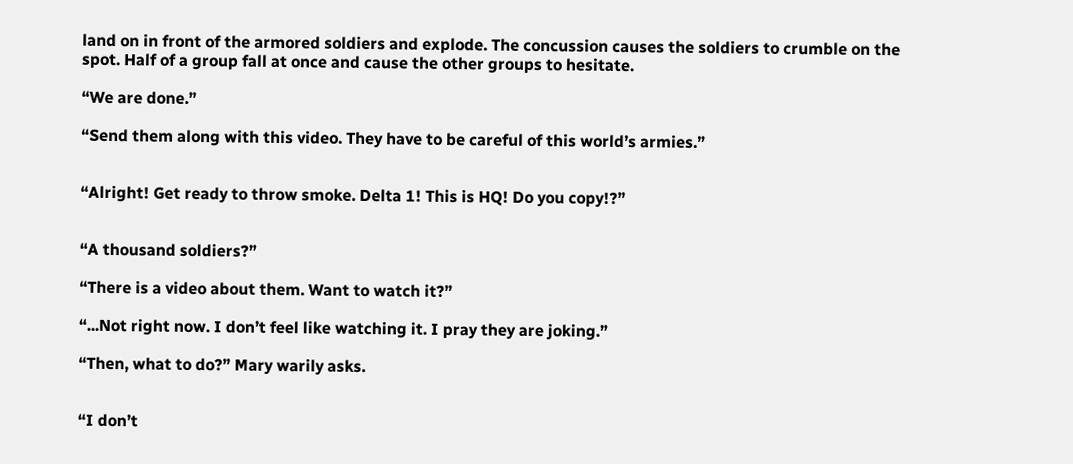land on in front of the armored soldiers and explode. The concussion causes the soldiers to crumble on the spot. Half of a group fall at once and cause the other groups to hesitate.

“We are done.”

“Send them along with this video. They have to be careful of this world’s armies.”


“Alright! Get ready to throw smoke. Delta 1! This is HQ! Do you copy!?”


“A thousand soldiers?”

“There is a video about them. Want to watch it?”

“...Not right now. I don’t feel like watching it. I pray they are joking.”

“Then, what to do?” Mary warily asks.


“I don’t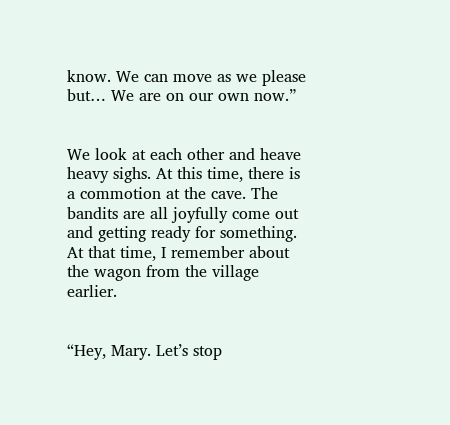know. We can move as we please but… We are on our own now.”


We look at each other and heave heavy sighs. At this time, there is a commotion at the cave. The bandits are all joyfully come out and getting ready for something. At that time, I remember about the wagon from the village earlier.


“Hey, Mary. Let’s stop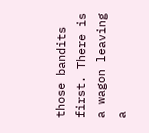those bandits first. There is a wagon leaving a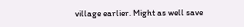village earlier. Might as well save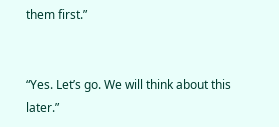them first.”


“Yes. Let’s go. We will think about this later.”